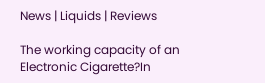News | Liquids | Reviews

The working capacity of an Electronic Cigarette?In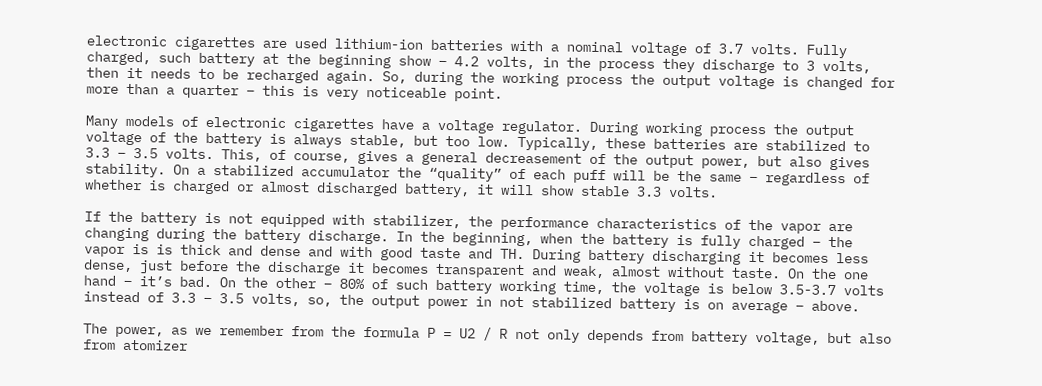electronic cigarettes are used lithium-ion batteries with a nominal voltage of 3.7 volts. Fully charged, such battery at the beginning show – 4.2 volts, in the process they discharge to 3 volts, then it needs to be recharged again. So, during the working process the output voltage is changed for more than a quarter – this is very noticeable point.

Many models of electronic cigarettes have a voltage regulator. During working process the output voltage of the battery is always stable, but too low. Typically, these batteries are stabilized to 3.3 – 3.5 volts. This, of course, gives a general decreasement of the output power, but also gives stability. On a stabilized accumulator the “quality” of each puff will be the same – regardless of whether is charged or almost discharged battery, it will show stable 3.3 volts.

If the battery is not equipped with stabilizer, the performance characteristics of the vapor are changing during the battery discharge. In the beginning, when the battery is fully charged – the vapor is is thick and dense and with good taste and TH. During battery discharging it becomes less dense, just before the discharge it becomes transparent and weak, almost without taste. On the one hand – it’s bad. On the other – 80% of such battery working time, the voltage is below 3.5-3.7 volts instead of 3.3 – 3.5 volts, so, the output power in not stabilized battery is on average – above.

The power, as we remember from the formula P = U2 / R not only depends from battery voltage, but also from atomizer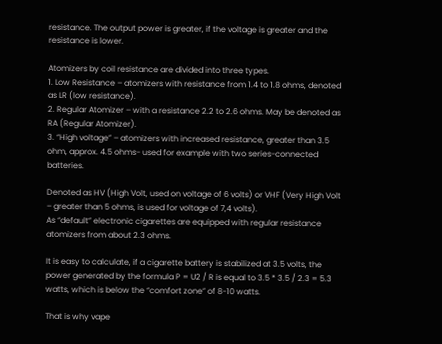resistance. The output power is greater, if the voltage is greater and the resistance is lower.

Atomizers by coil resistance are divided into three types.
1. Low Resistance – atomizers with resistance from 1.4 to 1.8 ohms, denoted as LR (low resistance).
2. Regular Atomizer – with a resistance 2.2 to 2.6 ohms. May be denoted as RA (Regular Atomizer).
3. “High voltage” – atomizers with increased resistance, greater than 3.5 ohm, approx. 4.5 ohms- used for example with two series-connected batteries.

Denoted as HV (High Volt, used on voltage of 6 volts) or VHF (Very High Volt – greater than 5 ohms, is used for voltage of 7,4 volts).
As “default” electronic cigarettes are equipped with regular resistance atomizers from about 2.3 ohms.

It is easy to calculate, if a cigarette battery is stabilized at 3.5 volts, the power generated by the formula P = U2 / R is equal to 3.5 * 3.5 / 2.3 = 5.3 watts, which is below the “comfort zone” of 8-10 watts.

That is why vape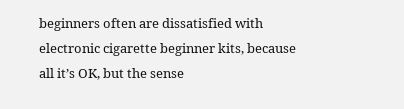beginners often are dissatisfied with electronic cigarette beginner kits, because all it’s OK, but the sense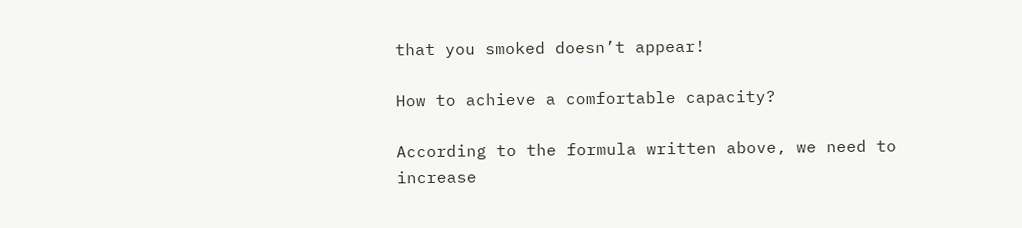that you smoked doesn’t appear!

How to achieve a comfortable capacity?

According to the formula written above, we need to increase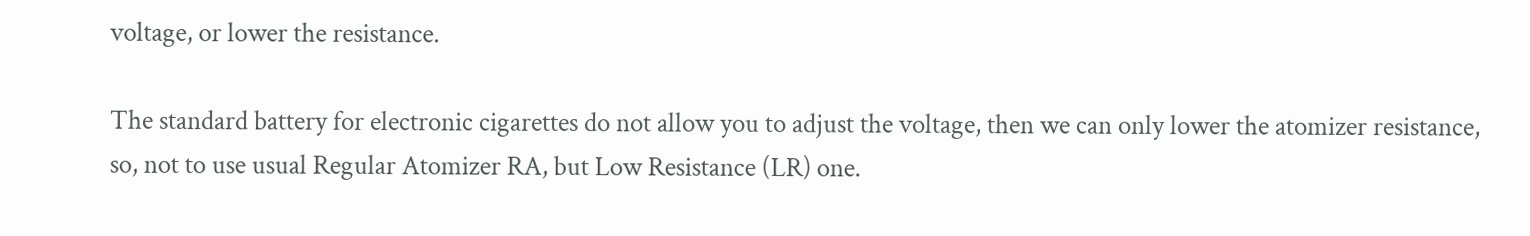voltage, or lower the resistance.

The standard battery for electronic cigarettes do not allow you to adjust the voltage, then we can only lower the atomizer resistance, so, not to use usual Regular Atomizer RA, but Low Resistance (LR) one.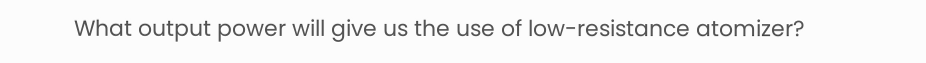What output power will give us the use of low-resistance atomizer?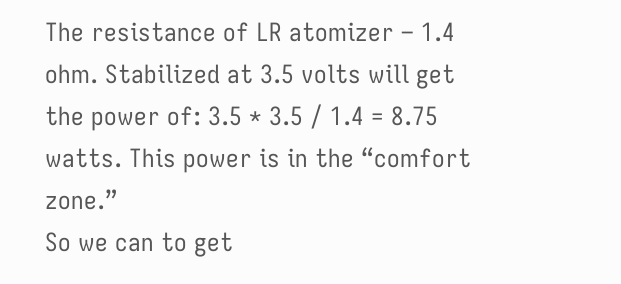The resistance of LR atomizer – 1.4 ohm. Stabilized at 3.5 volts will get the power of: 3.5 * 3.5 / 1.4 = 8.75 watts. This power is in the “comfort zone.”
So we can to get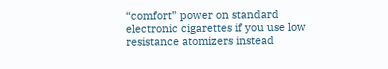“comfort” power on standard electronic cigarettes if you use low resistance atomizers instead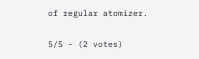of regular atomizer.

5/5 - (2 votes)